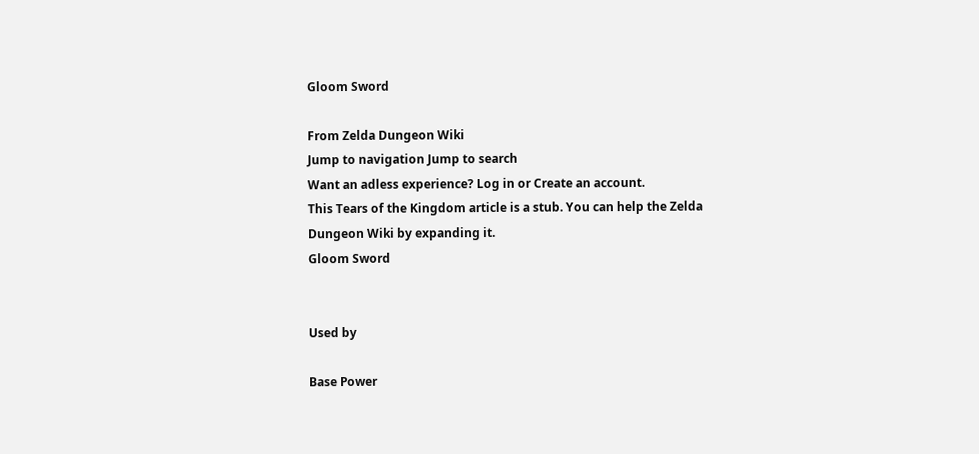Gloom Sword

From Zelda Dungeon Wiki
Jump to navigation Jump to search
Want an adless experience? Log in or Create an account.
This Tears of the Kingdom article is a stub. You can help the Zelda Dungeon Wiki by expanding it.
Gloom Sword


Used by

Base Power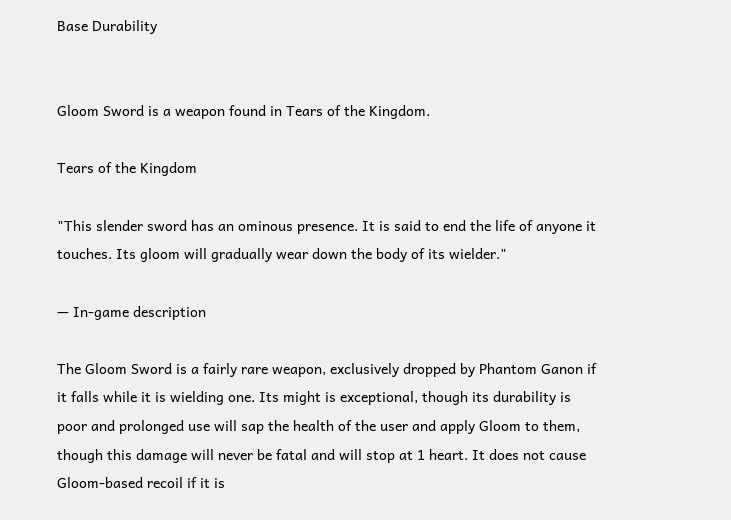Base Durability


Gloom Sword is a weapon found in Tears of the Kingdom.

Tears of the Kingdom

"This slender sword has an ominous presence. It is said to end the life of anyone it touches. Its gloom will gradually wear down the body of its wielder."

— In-game description

The Gloom Sword is a fairly rare weapon, exclusively dropped by Phantom Ganon if it falls while it is wielding one. Its might is exceptional, though its durability is poor and prolonged use will sap the health of the user and apply Gloom to them, though this damage will never be fatal and will stop at 1 heart. It does not cause Gloom-based recoil if it is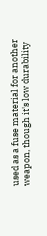used as a fuse material for another weapon, though it's low durability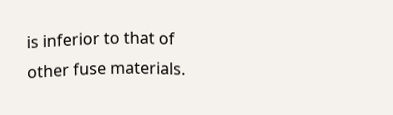is inferior to that of other fuse materials.